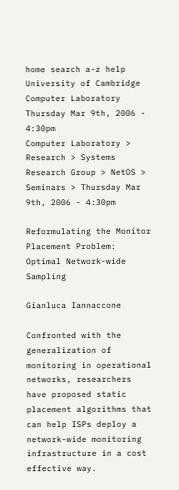home search a-z help
University of Cambridge Computer Laboratory
Thursday Mar 9th, 2006 - 4:30pm
Computer Laboratory > Research > Systems Research Group > NetOS > Seminars > Thursday Mar 9th, 2006 - 4:30pm

Reformulating the Monitor Placement Problem: Optimal Network-wide Sampling

Gianluca Iannaccone

Confronted with the generalization of monitoring in operational networks, researchers have proposed static placement algorithms that can help ISPs deploy a network-wide monitoring infrastructure in a cost effective way.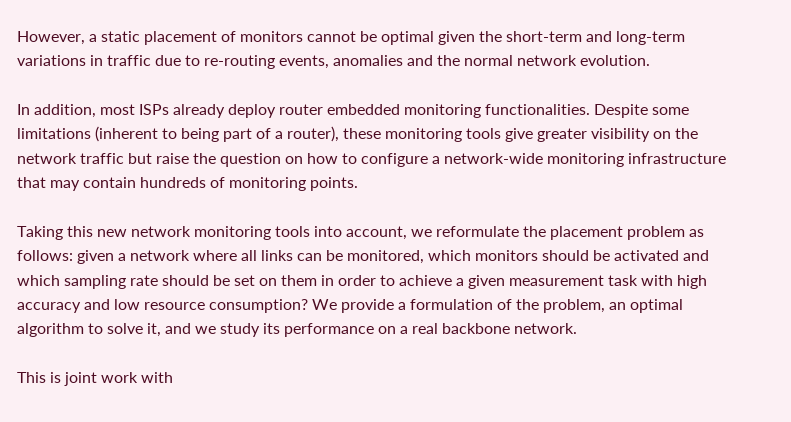However, a static placement of monitors cannot be optimal given the short-term and long-term variations in traffic due to re-routing events, anomalies and the normal network evolution.

In addition, most ISPs already deploy router embedded monitoring functionalities. Despite some limitations (inherent to being part of a router), these monitoring tools give greater visibility on the network traffic but raise the question on how to configure a network-wide monitoring infrastructure that may contain hundreds of monitoring points.

Taking this new network monitoring tools into account, we reformulate the placement problem as follows: given a network where all links can be monitored, which monitors should be activated and which sampling rate should be set on them in order to achieve a given measurement task with high accuracy and low resource consumption? We provide a formulation of the problem, an optimal algorithm to solve it, and we study its performance on a real backbone network.

This is joint work with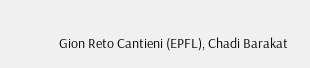Gion Reto Cantieni (EPFL), Chadi Barakat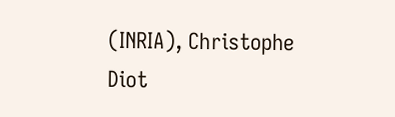(INRIA), Christophe Diot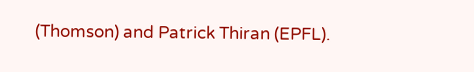(Thomson) and Patrick Thiran (EPFL).